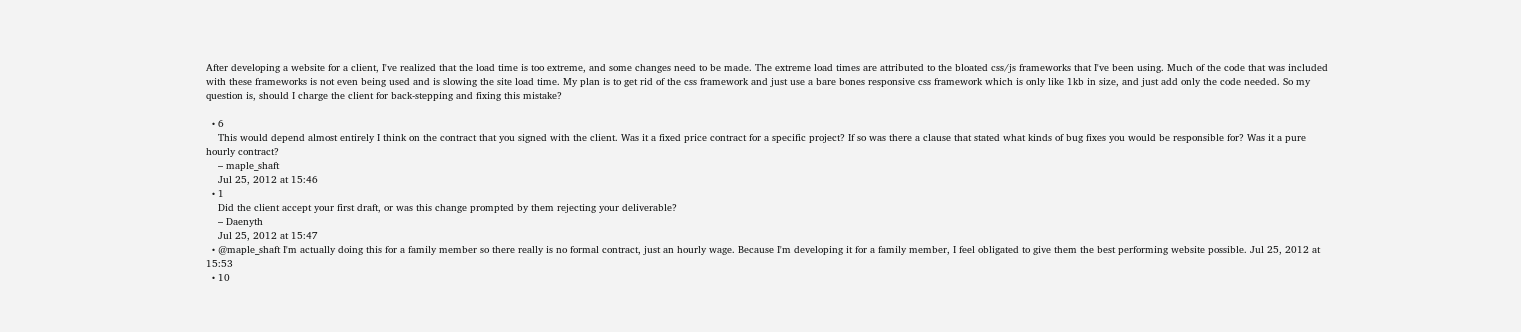After developing a website for a client, I've realized that the load time is too extreme, and some changes need to be made. The extreme load times are attributed to the bloated css/js frameworks that I've been using. Much of the code that was included with these frameworks is not even being used and is slowing the site load time. My plan is to get rid of the css framework and just use a bare bones responsive css framework which is only like 1kb in size, and just add only the code needed. So my question is, should I charge the client for back-stepping and fixing this mistake?

  • 6
    This would depend almost entirely I think on the contract that you signed with the client. Was it a fixed price contract for a specific project? If so was there a clause that stated what kinds of bug fixes you would be responsible for? Was it a pure hourly contract?
    – maple_shaft
    Jul 25, 2012 at 15:46
  • 1
    Did the client accept your first draft, or was this change prompted by them rejecting your deliverable?
    – Daenyth
    Jul 25, 2012 at 15:47
  • @maple_shaft I'm actually doing this for a family member so there really is no formal contract, just an hourly wage. Because I'm developing it for a family member, I feel obligated to give them the best performing website possible. Jul 25, 2012 at 15:53
  • 10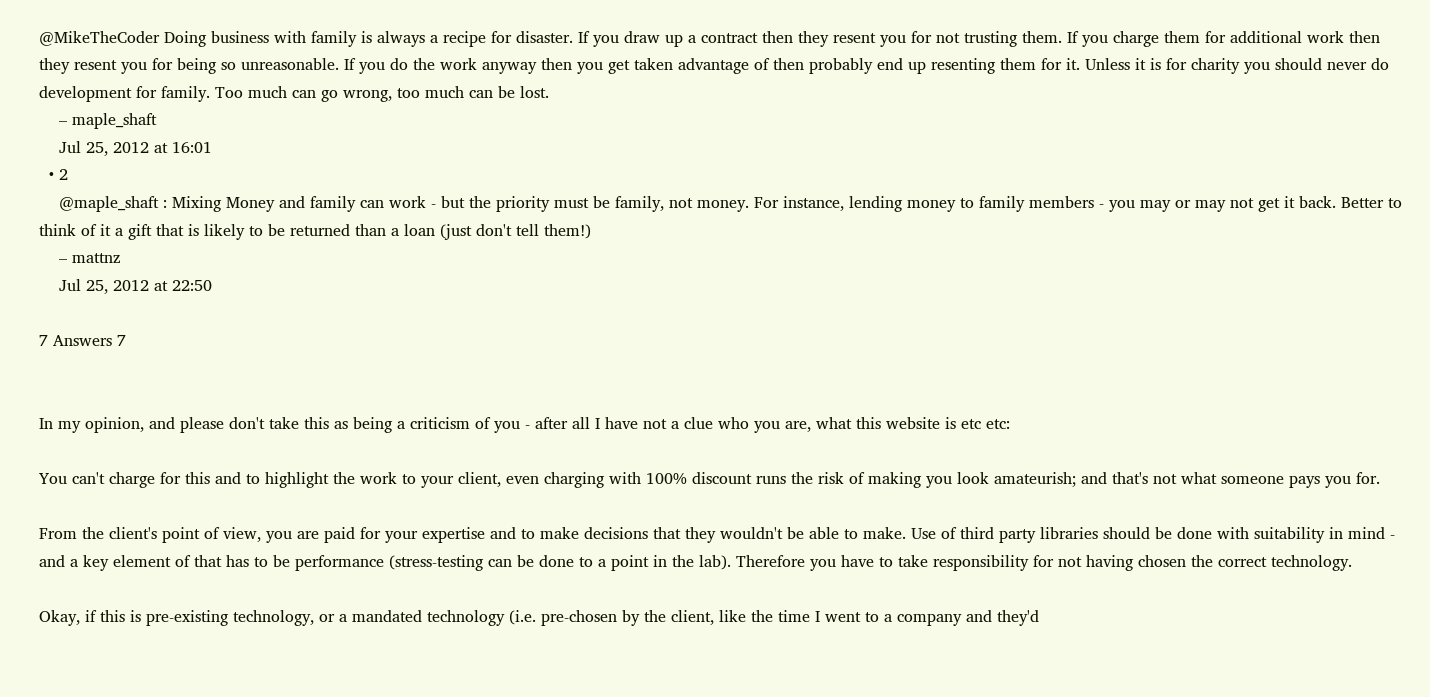@MikeTheCoder Doing business with family is always a recipe for disaster. If you draw up a contract then they resent you for not trusting them. If you charge them for additional work then they resent you for being so unreasonable. If you do the work anyway then you get taken advantage of then probably end up resenting them for it. Unless it is for charity you should never do development for family. Too much can go wrong, too much can be lost.
    – maple_shaft
    Jul 25, 2012 at 16:01
  • 2
    @maple_shaft : Mixing Money and family can work - but the priority must be family, not money. For instance, lending money to family members - you may or may not get it back. Better to think of it a gift that is likely to be returned than a loan (just don't tell them!)
    – mattnz
    Jul 25, 2012 at 22:50

7 Answers 7


In my opinion, and please don't take this as being a criticism of you - after all I have not a clue who you are, what this website is etc etc:

You can't charge for this and to highlight the work to your client, even charging with 100% discount runs the risk of making you look amateurish; and that's not what someone pays you for.

From the client's point of view, you are paid for your expertise and to make decisions that they wouldn't be able to make. Use of third party libraries should be done with suitability in mind - and a key element of that has to be performance (stress-testing can be done to a point in the lab). Therefore you have to take responsibility for not having chosen the correct technology.

Okay, if this is pre-existing technology, or a mandated technology (i.e. pre-chosen by the client, like the time I went to a company and they'd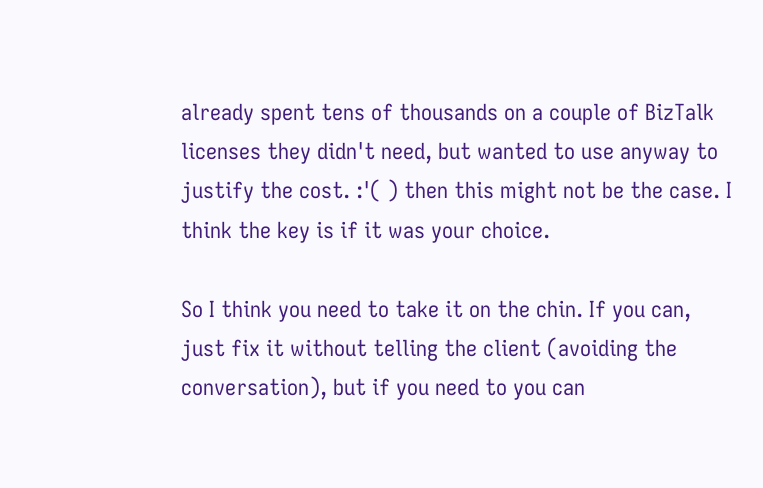already spent tens of thousands on a couple of BizTalk licenses they didn't need, but wanted to use anyway to justify the cost. :'( ) then this might not be the case. I think the key is if it was your choice.

So I think you need to take it on the chin. If you can, just fix it without telling the client (avoiding the conversation), but if you need to you can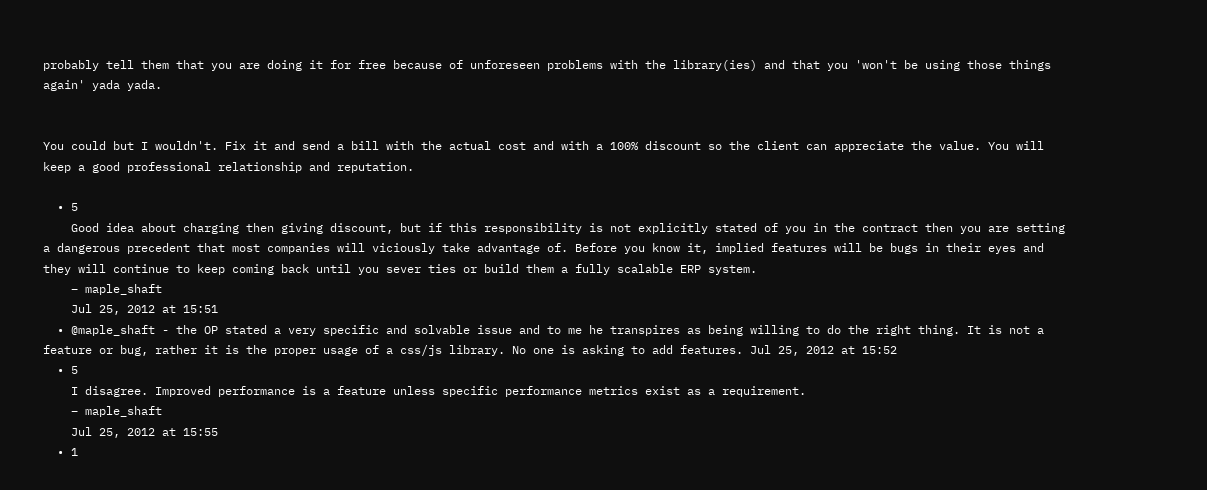probably tell them that you are doing it for free because of unforeseen problems with the library(ies) and that you 'won't be using those things again' yada yada.


You could but I wouldn't. Fix it and send a bill with the actual cost and with a 100% discount so the client can appreciate the value. You will keep a good professional relationship and reputation.

  • 5
    Good idea about charging then giving discount, but if this responsibility is not explicitly stated of you in the contract then you are setting a dangerous precedent that most companies will viciously take advantage of. Before you know it, implied features will be bugs in their eyes and they will continue to keep coming back until you sever ties or build them a fully scalable ERP system.
    – maple_shaft
    Jul 25, 2012 at 15:51
  • @maple_shaft - the OP stated a very specific and solvable issue and to me he transpires as being willing to do the right thing. It is not a feature or bug, rather it is the proper usage of a css/js library. No one is asking to add features. Jul 25, 2012 at 15:52
  • 5
    I disagree. Improved performance is a feature unless specific performance metrics exist as a requirement.
    – maple_shaft
    Jul 25, 2012 at 15:55
  • 1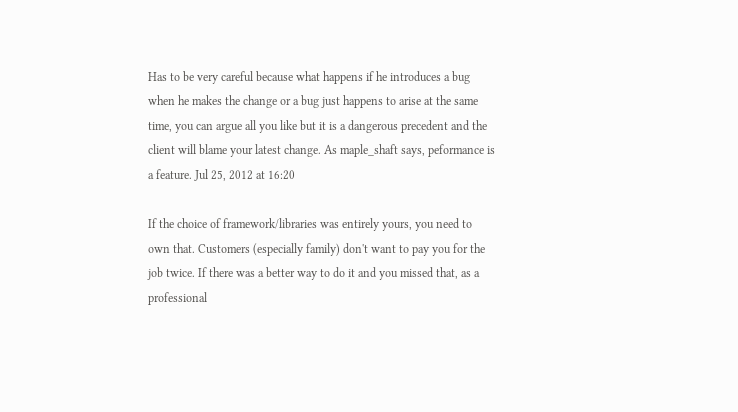Has to be very careful because what happens if he introduces a bug when he makes the change or a bug just happens to arise at the same time, you can argue all you like but it is a dangerous precedent and the client will blame your latest change. As maple_shaft says, peformance is a feature. Jul 25, 2012 at 16:20

If the choice of framework/libraries was entirely yours, you need to own that. Customers (especially family) don't want to pay you for the job twice. If there was a better way to do it and you missed that, as a professional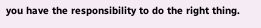you have the responsibility to do the right thing.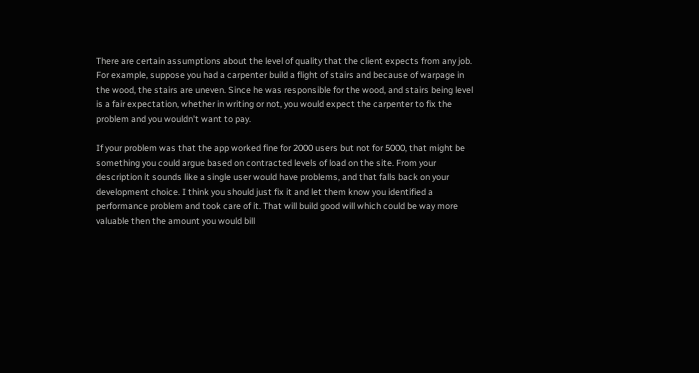There are certain assumptions about the level of quality that the client expects from any job. For example, suppose you had a carpenter build a flight of stairs and because of warpage in the wood, the stairs are uneven. Since he was responsible for the wood, and stairs being level is a fair expectation, whether in writing or not, you would expect the carpenter to fix the problem and you wouldn't want to pay.

If your problem was that the app worked fine for 2000 users but not for 5000, that might be something you could argue based on contracted levels of load on the site. From your description it sounds like a single user would have problems, and that falls back on your development choice. I think you should just fix it and let them know you identified a performance problem and took care of it. That will build good will which could be way more valuable then the amount you would bill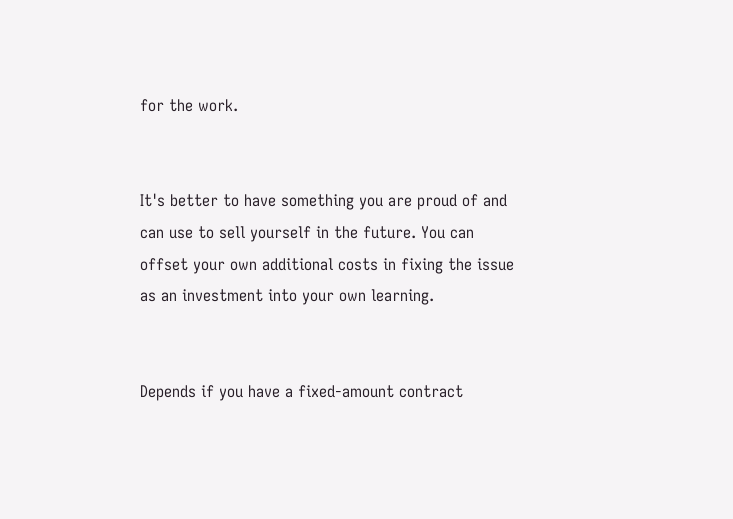for the work.


It's better to have something you are proud of and can use to sell yourself in the future. You can offset your own additional costs in fixing the issue as an investment into your own learning.


Depends if you have a fixed-amount contract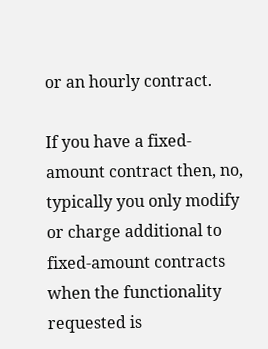or an hourly contract.

If you have a fixed-amount contract then, no, typically you only modify or charge additional to fixed-amount contracts when the functionality requested is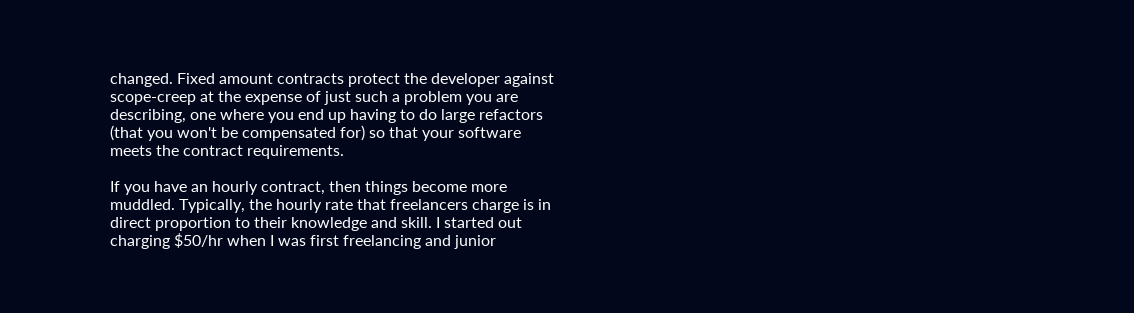changed. Fixed amount contracts protect the developer against scope-creep at the expense of just such a problem you are describing, one where you end up having to do large refactors (that you won't be compensated for) so that your software meets the contract requirements.

If you have an hourly contract, then things become more muddled. Typically, the hourly rate that freelancers charge is in direct proportion to their knowledge and skill. I started out charging $50/hr when I was first freelancing and junior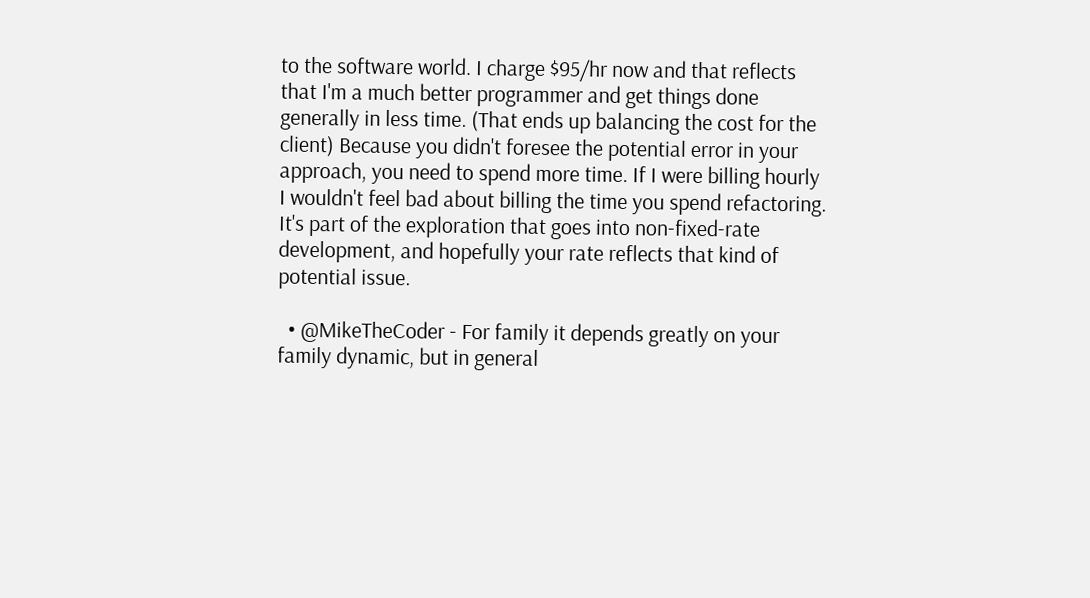to the software world. I charge $95/hr now and that reflects that I'm a much better programmer and get things done generally in less time. (That ends up balancing the cost for the client) Because you didn't foresee the potential error in your approach, you need to spend more time. If I were billing hourly I wouldn't feel bad about billing the time you spend refactoring. It's part of the exploration that goes into non-fixed-rate development, and hopefully your rate reflects that kind of potential issue.

  • @MikeTheCoder - For family it depends greatly on your family dynamic, but in general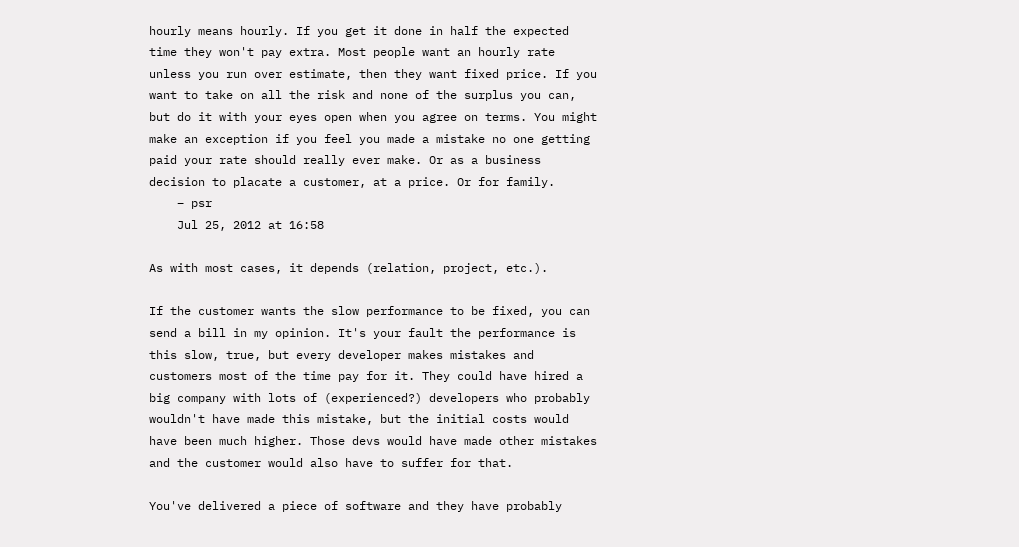hourly means hourly. If you get it done in half the expected time they won't pay extra. Most people want an hourly rate unless you run over estimate, then they want fixed price. If you want to take on all the risk and none of the surplus you can, but do it with your eyes open when you agree on terms. You might make an exception if you feel you made a mistake no one getting paid your rate should really ever make. Or as a business decision to placate a customer, at a price. Or for family.
    – psr
    Jul 25, 2012 at 16:58

As with most cases, it depends (relation, project, etc.).

If the customer wants the slow performance to be fixed, you can send a bill in my opinion. It's your fault the performance is this slow, true, but every developer makes mistakes and customers most of the time pay for it. They could have hired a big company with lots of (experienced?) developers who probably wouldn't have made this mistake, but the initial costs would have been much higher. Those devs would have made other mistakes and the customer would also have to suffer for that.

You've delivered a piece of software and they have probably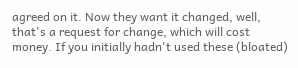agreed on it. Now they want it changed, well, that's a request for change, which will cost money. If you initially hadn't used these (bloated)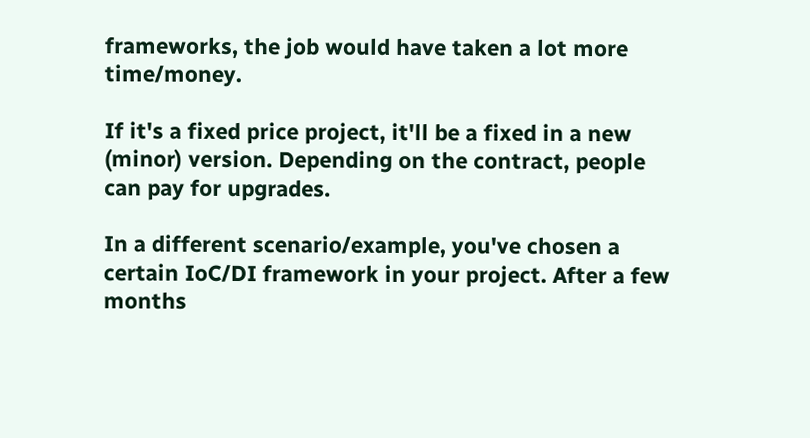frameworks, the job would have taken a lot more time/money.

If it's a fixed price project, it'll be a fixed in a new (minor) version. Depending on the contract, people can pay for upgrades.

In a different scenario/example, you've chosen a certain IoC/DI framework in your project. After a few months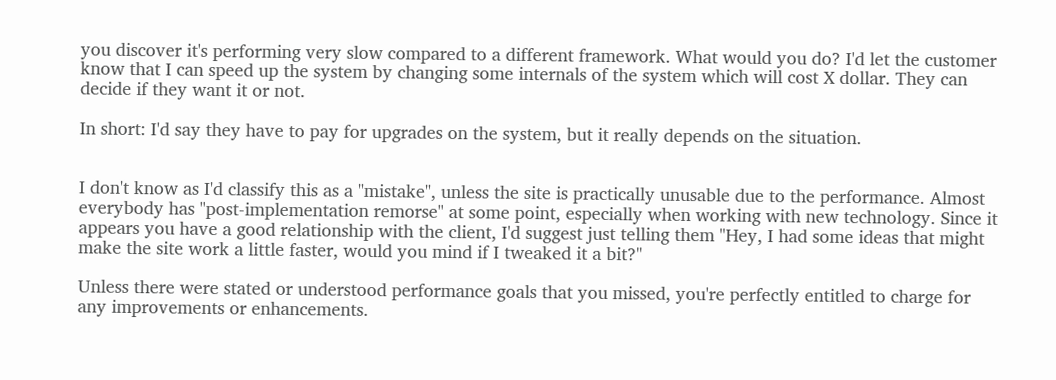you discover it's performing very slow compared to a different framework. What would you do? I'd let the customer know that I can speed up the system by changing some internals of the system which will cost X dollar. They can decide if they want it or not.

In short: I'd say they have to pay for upgrades on the system, but it really depends on the situation.


I don't know as I'd classify this as a "mistake", unless the site is practically unusable due to the performance. Almost everybody has "post-implementation remorse" at some point, especially when working with new technology. Since it appears you have a good relationship with the client, I'd suggest just telling them "Hey, I had some ideas that might make the site work a little faster, would you mind if I tweaked it a bit?"

Unless there were stated or understood performance goals that you missed, you're perfectly entitled to charge for any improvements or enhancements.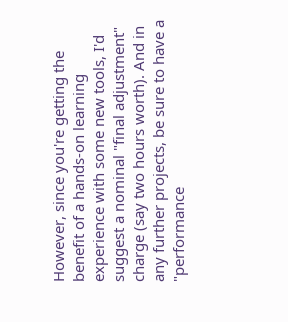However, since you're getting the benefit of a hands-on learning experience with some new tools, I'd suggest a nominal "final adjustment" charge (say two hours worth). And in any further projects, be sure to have a "performance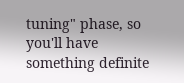tuning" phase, so you'll have something definite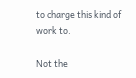to charge this kind of work to.

Not the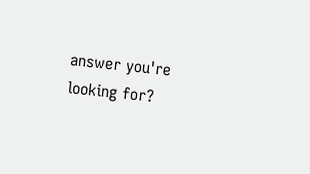answer you're looking for?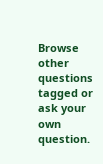Browse other questions tagged or ask your own question.